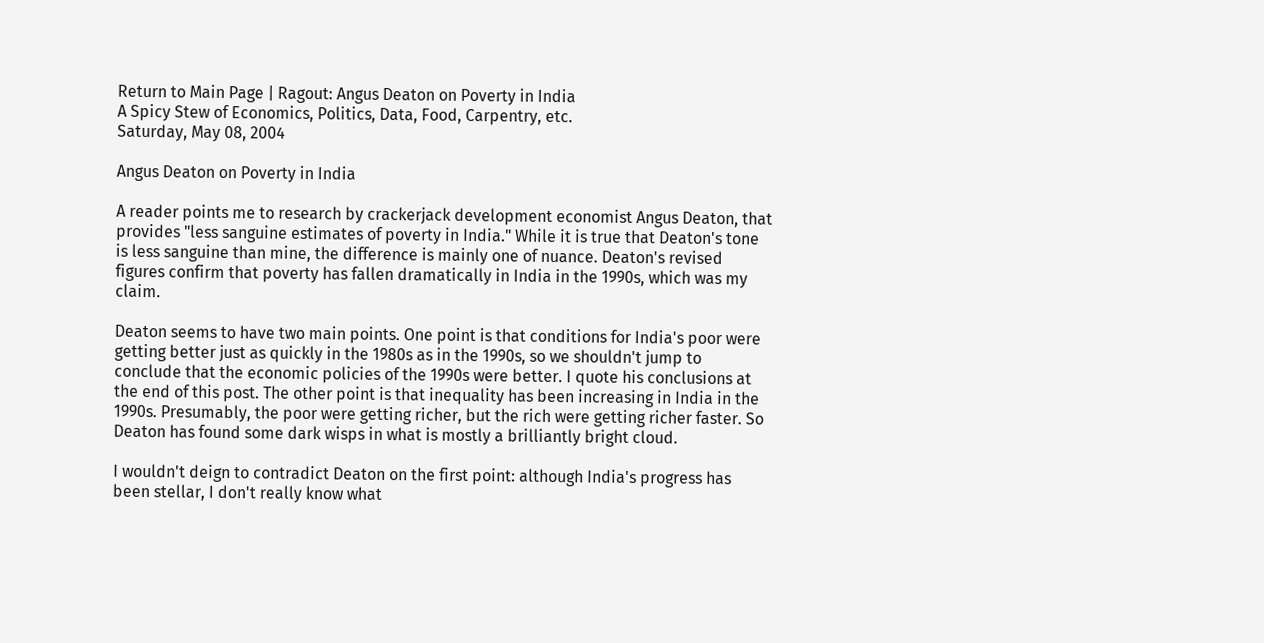Return to Main Page | Ragout: Angus Deaton on Poverty in India
A Spicy Stew of Economics, Politics, Data, Food, Carpentry, etc.
Saturday, May 08, 2004

Angus Deaton on Poverty in India

A reader points me to research by crackerjack development economist Angus Deaton, that provides "less sanguine estimates of poverty in India." While it is true that Deaton's tone is less sanguine than mine, the difference is mainly one of nuance. Deaton's revised figures confirm that poverty has fallen dramatically in India in the 1990s, which was my claim.

Deaton seems to have two main points. One point is that conditions for India's poor were getting better just as quickly in the 1980s as in the 1990s, so we shouldn't jump to conclude that the economic policies of the 1990s were better. I quote his conclusions at the end of this post. The other point is that inequality has been increasing in India in the 1990s. Presumably, the poor were getting richer, but the rich were getting richer faster. So Deaton has found some dark wisps in what is mostly a brilliantly bright cloud.

I wouldn't deign to contradict Deaton on the first point: although India's progress has been stellar, I don't really know what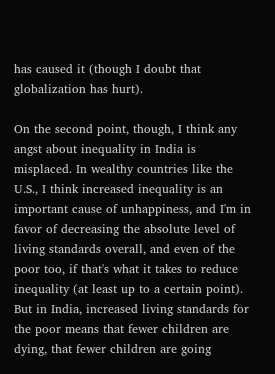has caused it (though I doubt that globalization has hurt).

On the second point, though, I think any angst about inequality in India is misplaced. In wealthy countries like the U.S., I think increased inequality is an important cause of unhappiness, and I'm in favor of decreasing the absolute level of living standards overall, and even of the poor too, if that's what it takes to reduce inequality (at least up to a certain point). But in India, increased living standards for the poor means that fewer children are dying, that fewer children are going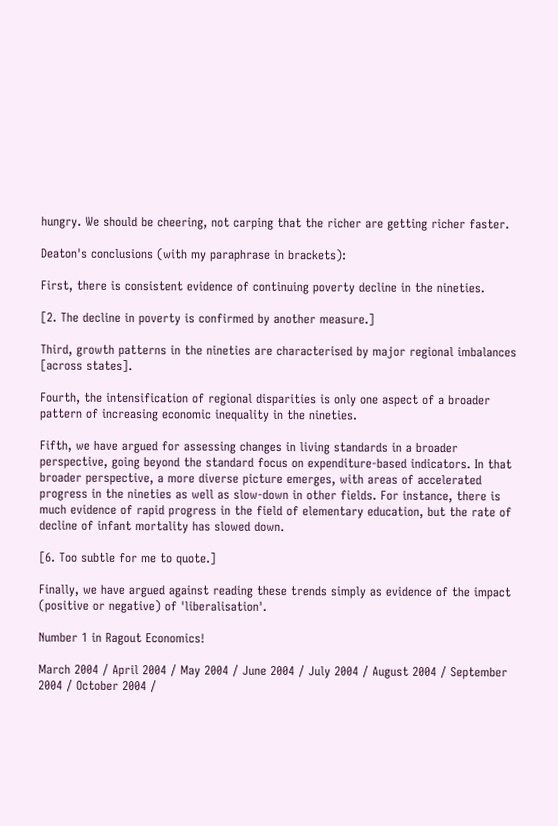hungry. We should be cheering, not carping that the richer are getting richer faster.

Deaton's conclusions (with my paraphrase in brackets):

First, there is consistent evidence of continuing poverty decline in the nineties.

[2. The decline in poverty is confirmed by another measure.]

Third, growth patterns in the nineties are characterised by major regional imbalances [across states].

Fourth, the intensification of regional disparities is only one aspect of a broader pattern of increasing economic inequality in the nineties.

Fifth, we have argued for assessing changes in living standards in a broader perspective, going beyond the standard focus on expenditure-based indicators. In that broader perspective, a more diverse picture emerges, with areas of accelerated progress in the nineties as well as slow-down in other fields. For instance, there is much evidence of rapid progress in the field of elementary education, but the rate of decline of infant mortality has slowed down.

[6. Too subtle for me to quote.]

Finally, we have argued against reading these trends simply as evidence of the impact (positive or negative) of 'liberalisation'.

Number 1 in Ragout Economics!

March 2004 / April 2004 / May 2004 / June 2004 / July 2004 / August 2004 / September 2004 / October 2004 /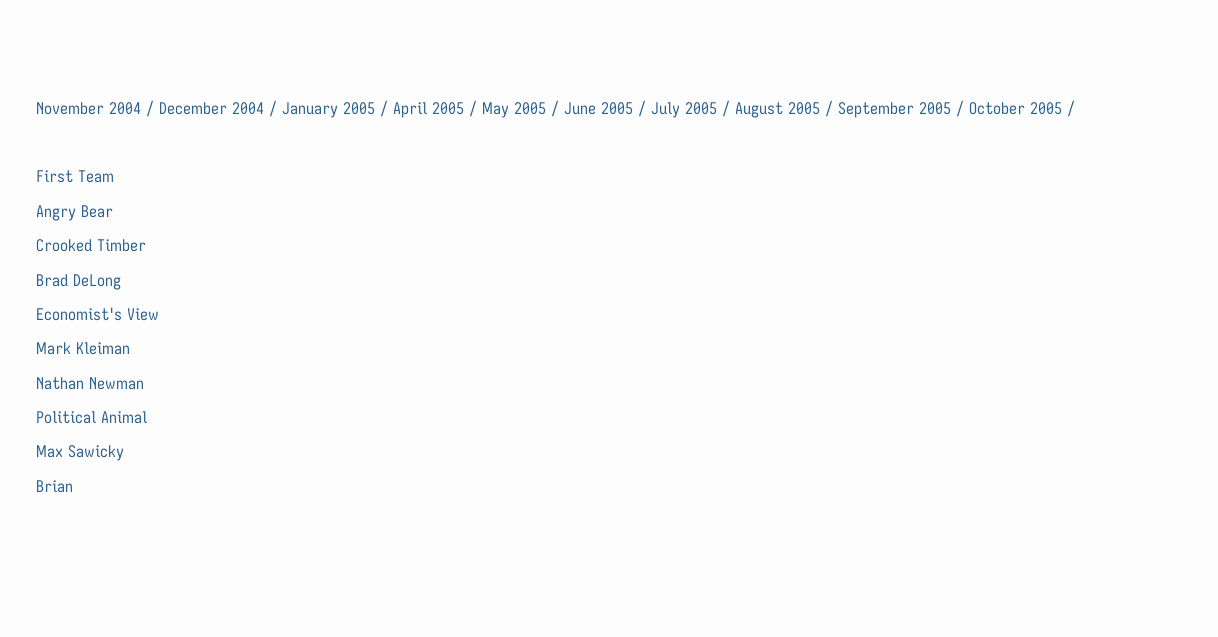November 2004 / December 2004 / January 2005 / April 2005 / May 2005 / June 2005 / July 2005 / August 2005 / September 2005 / October 2005 /

First Team
Angry Bear
Crooked Timber
Brad DeLong
Economist's View
Mark Kleiman
Nathan Newman
Political Animal
Max Sawicky
Brian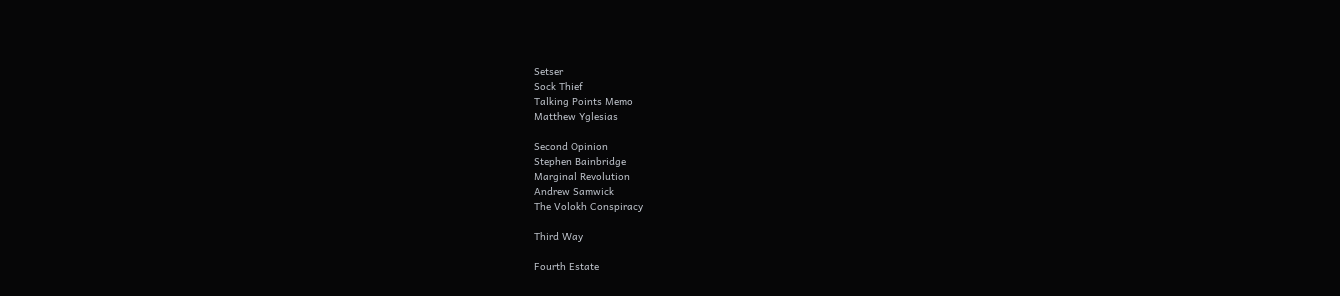Setser
Sock Thief
Talking Points Memo
Matthew Yglesias

Second Opinion
Stephen Bainbridge
Marginal Revolution
Andrew Samwick
The Volokh Conspiracy

Third Way

Fourth Estate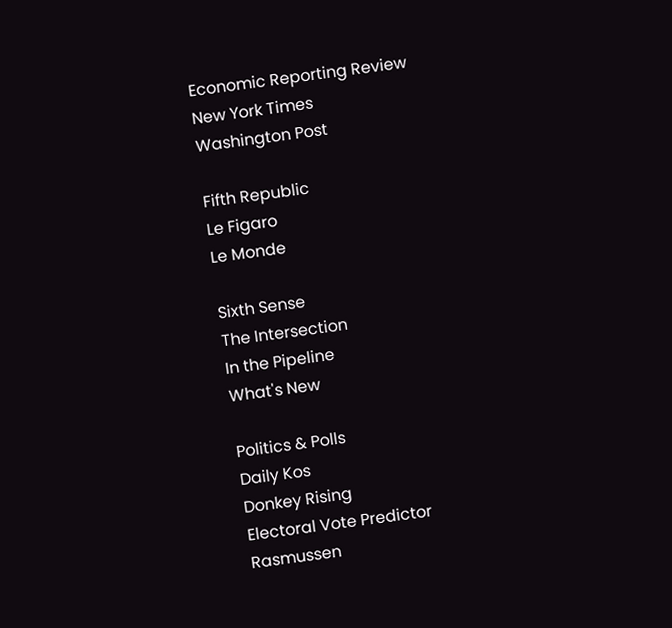Economic Reporting Review
New York Times
Washington Post

Fifth Republic
Le Figaro
Le Monde

Sixth Sense
The Intersection
In the Pipeline
What's New

Politics & Polls
Daily Kos
Donkey Rising
Electoral Vote Predictor
Rasmussen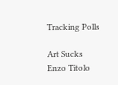Tracking Polls

Art Sucks
Enzo Titolo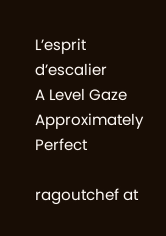L’esprit d’escalier
A Level Gaze
Approximately Perfect

ragoutchef at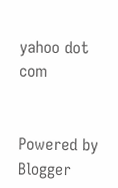yahoo dot com


Powered by Blogger